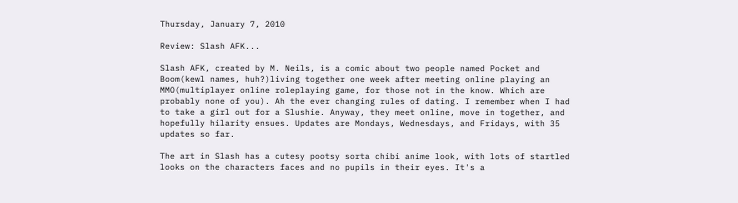Thursday, January 7, 2010

Review: Slash AFK...

Slash AFK, created by M. Neils, is a comic about two people named Pocket and Boom(kewl names, huh?)living together one week after meeting online playing an MMO(multiplayer online roleplaying game, for those not in the know. Which are probably none of you). Ah the ever changing rules of dating. I remember when I had to take a girl out for a Slushie. Anyway, they meet online, move in together, and hopefully hilarity ensues. Updates are Mondays, Wednesdays, and Fridays, with 35 updates so far.

The art in Slash has a cutesy pootsy sorta chibi anime look, with lots of startled looks on the characters faces and no pupils in their eyes. It's a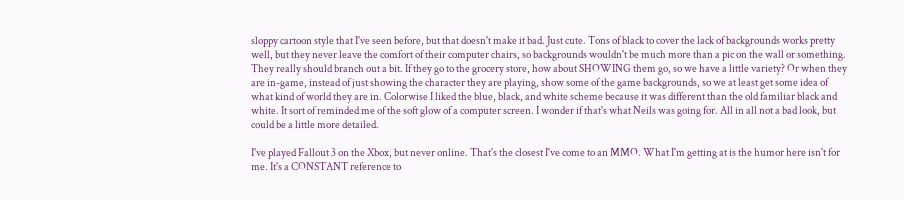sloppy cartoon style that I've seen before, but that doesn't make it bad. Just cute. Tons of black to cover the lack of backgrounds works pretty well, but they never leave the comfort of their computer chairs, so backgrounds wouldn't be much more than a pic on the wall or something. They really should branch out a bit. If they go to the grocery store, how about SHOWING them go, so we have a little variety? Or when they are in-game, instead of just showing the character they are playing, show some of the game backgrounds, so we at least get some idea of what kind of world they are in. Colorwise I liked the blue, black, and white scheme because it was different than the old familiar black and white. It sort of reminded me of the soft glow of a computer screen. I wonder if that's what Neils was going for. All in all not a bad look, but could be a little more detailed.

I've played Fallout 3 on the Xbox, but never online. That's the closest I've come to an MMO. What I'm getting at is the humor here isn't for me. It's a CONSTANT reference to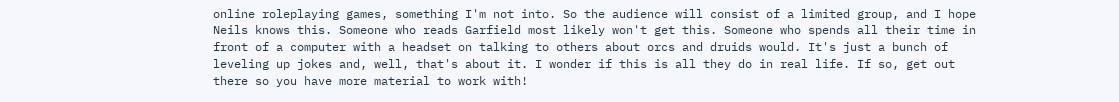online roleplaying games, something I'm not into. So the audience will consist of a limited group, and I hope Neils knows this. Someone who reads Garfield most likely won't get this. Someone who spends all their time in front of a computer with a headset on talking to others about orcs and druids would. It's just a bunch of leveling up jokes and, well, that's about it. I wonder if this is all they do in real life. If so, get out there so you have more material to work with!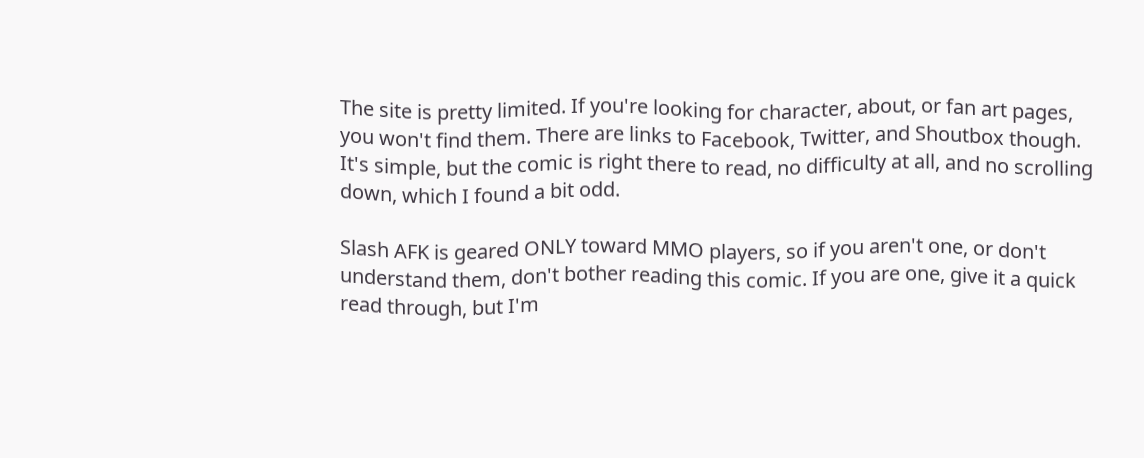The site is pretty limited. If you're looking for character, about, or fan art pages, you won't find them. There are links to Facebook, Twitter, and Shoutbox though. It's simple, but the comic is right there to read, no difficulty at all, and no scrolling down, which I found a bit odd.

Slash AFK is geared ONLY toward MMO players, so if you aren't one, or don't understand them, don't bother reading this comic. If you are one, give it a quick read through, but I'm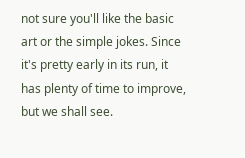not sure you'll like the basic art or the simple jokes. Since it's pretty early in its run, it has plenty of time to improve, but we shall see.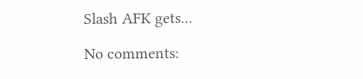Slash AFK gets...

No comments: